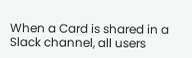When a Card is shared in a Slack channel, all users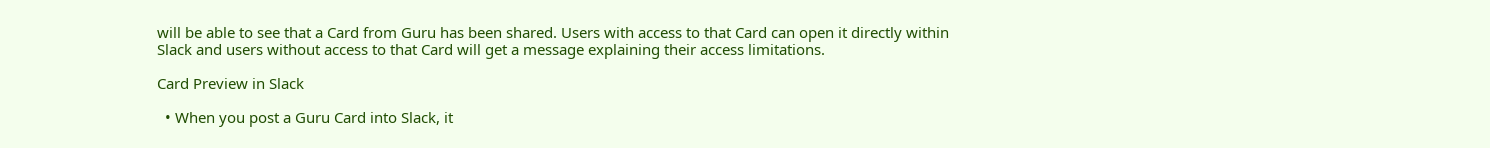will be able to see that a Card from Guru has been shared. Users with access to that Card can open it directly within Slack and users without access to that Card will get a message explaining their access limitations.

Card Preview in Slack

  • When you post a Guru Card into Slack, it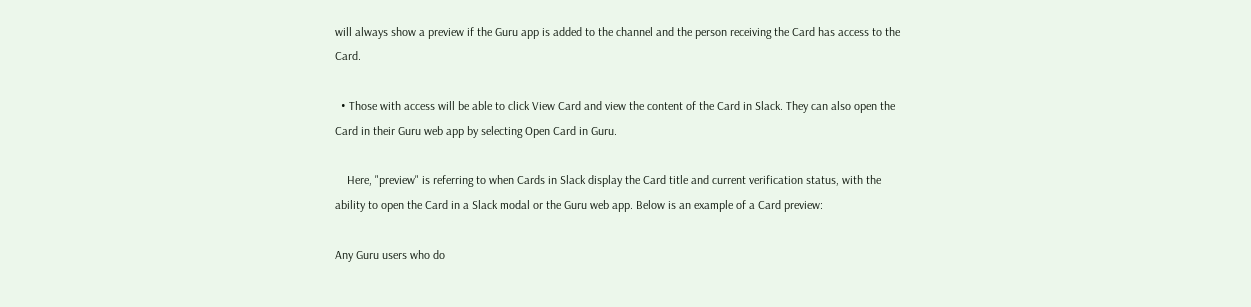will always show a preview if the Guru app is added to the channel and the person receiving the Card has access to the Card.

  • Those with access will be able to click View Card and view the content of the Card in Slack. They can also open the Card in their Guru web app by selecting Open Card in Guru.

    Here, "preview" is referring to when Cards in Slack display the Card title and current verification status, with the ability to open the Card in a Slack modal or the Guru web app. Below is an example of a Card preview:

Any Guru users who do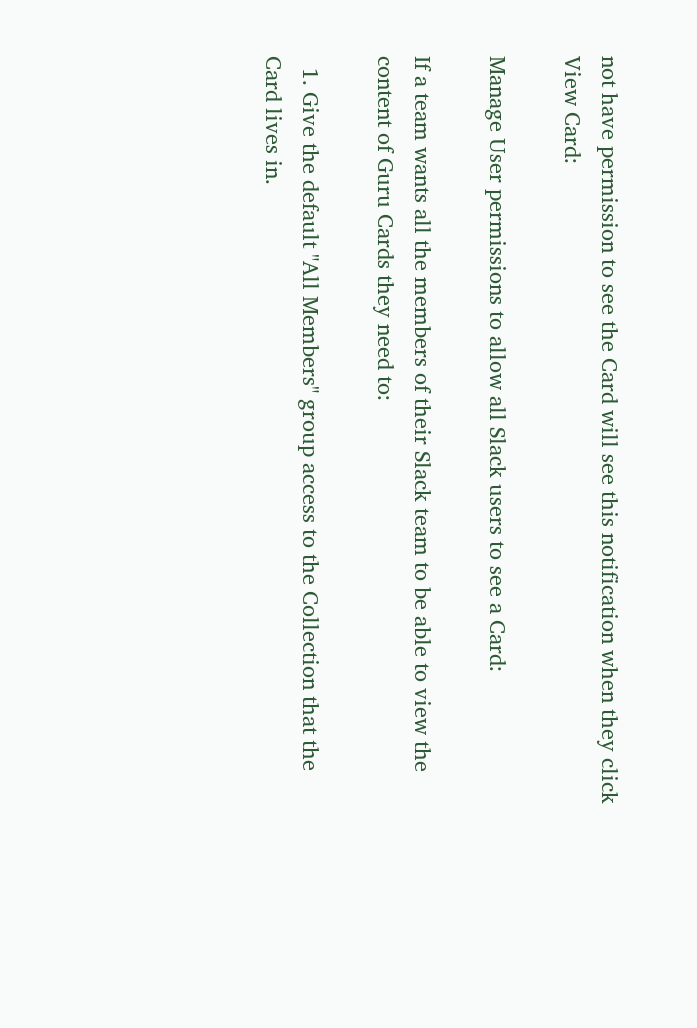not have permission to see the Card will see this notification when they click View Card:

Manage User permissions to allow all Slack users to see a Card:

If a team wants all the members of their Slack team to be able to view the content of Guru Cards they need to:

  1. Give the default "All Members" group access to the Collection that the Card lives in.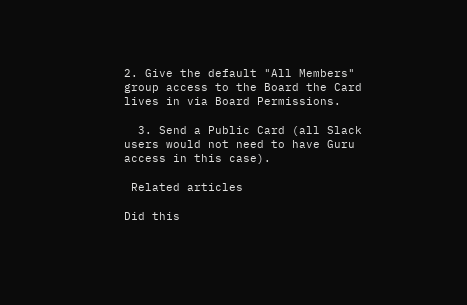2. Give the default "All Members" group access to the Board the Card lives in via Board Permissions.

  3. Send a Public Card (all Slack users would not need to have Guru access in this case).

 Related articles

Did this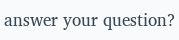answer your question?